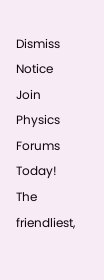Dismiss Notice
Join Physics Forums Today!
The friendliest,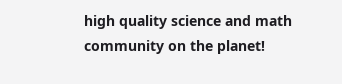high quality science and math community on the planet!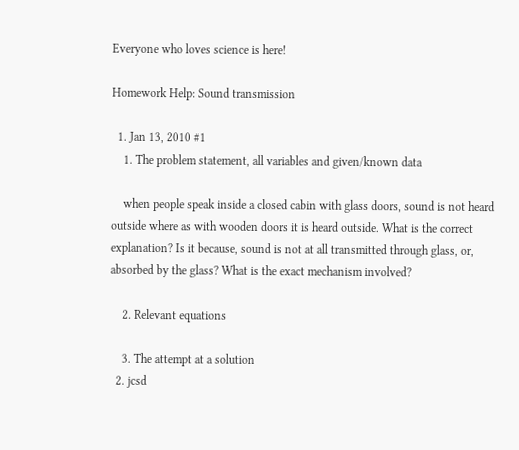Everyone who loves science is here!

Homework Help: Sound transmission

  1. Jan 13, 2010 #1
    1. The problem statement, all variables and given/known data

    when people speak inside a closed cabin with glass doors, sound is not heard outside where as with wooden doors it is heard outside. What is the correct explanation? Is it because, sound is not at all transmitted through glass, or, absorbed by the glass? What is the exact mechanism involved?

    2. Relevant equations

    3. The attempt at a solution
  2. jcsd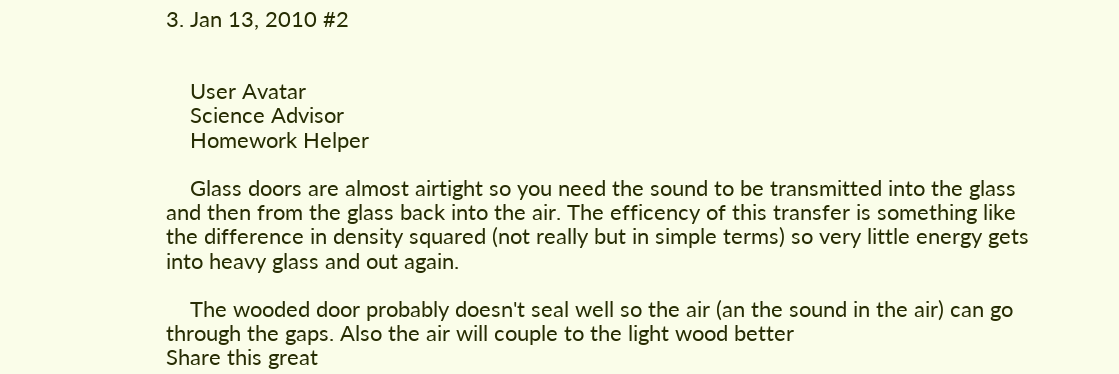3. Jan 13, 2010 #2


    User Avatar
    Science Advisor
    Homework Helper

    Glass doors are almost airtight so you need the sound to be transmitted into the glass and then from the glass back into the air. The efficency of this transfer is something like the difference in density squared (not really but in simple terms) so very little energy gets into heavy glass and out again.

    The wooded door probably doesn't seal well so the air (an the sound in the air) can go through the gaps. Also the air will couple to the light wood better
Share this great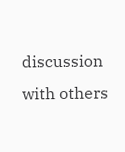discussion with others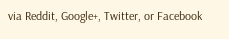via Reddit, Google+, Twitter, or Facebook